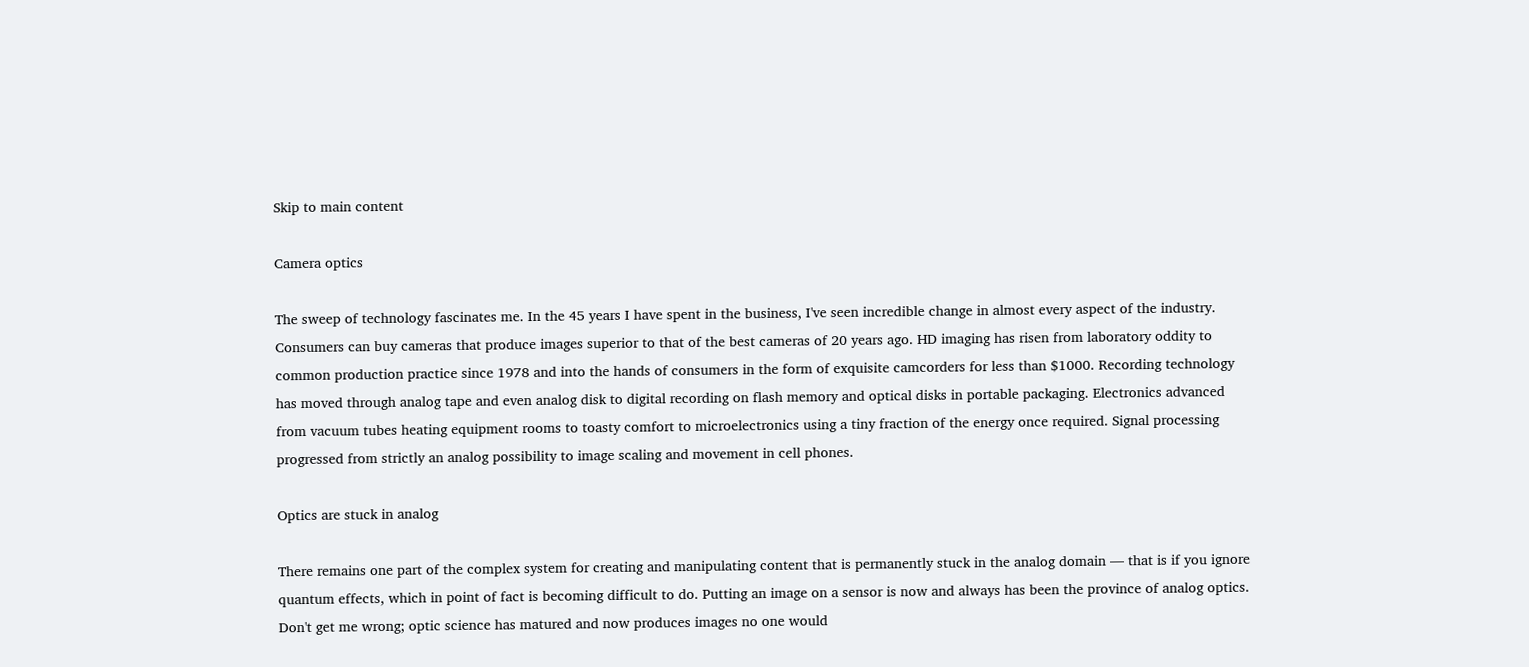Skip to main content

Camera optics

The sweep of technology fascinates me. In the 45 years I have spent in the business, I've seen incredible change in almost every aspect of the industry. Consumers can buy cameras that produce images superior to that of the best cameras of 20 years ago. HD imaging has risen from laboratory oddity to common production practice since 1978 and into the hands of consumers in the form of exquisite camcorders for less than $1000. Recording technology has moved through analog tape and even analog disk to digital recording on flash memory and optical disks in portable packaging. Electronics advanced from vacuum tubes heating equipment rooms to toasty comfort to microelectronics using a tiny fraction of the energy once required. Signal processing progressed from strictly an analog possibility to image scaling and movement in cell phones.

Optics are stuck in analog

There remains one part of the complex system for creating and manipulating content that is permanently stuck in the analog domain — that is if you ignore quantum effects, which in point of fact is becoming difficult to do. Putting an image on a sensor is now and always has been the province of analog optics. Don't get me wrong; optic science has matured and now produces images no one would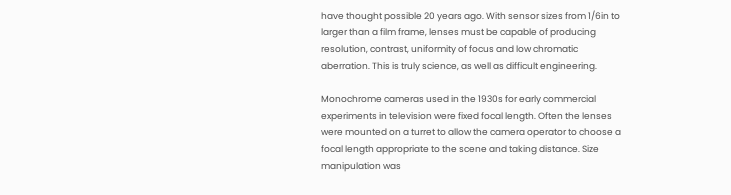have thought possible 20 years ago. With sensor sizes from 1/6in to larger than a film frame, lenses must be capable of producing resolution, contrast, uniformity of focus and low chromatic aberration. This is truly science, as well as difficult engineering.

Monochrome cameras used in the 1930s for early commercial experiments in television were fixed focal length. Often the lenses were mounted on a turret to allow the camera operator to choose a focal length appropriate to the scene and taking distance. Size manipulation was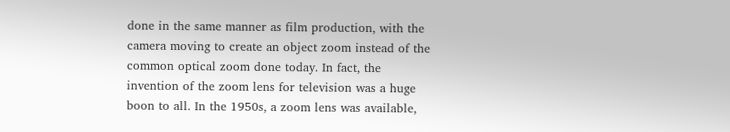done in the same manner as film production, with the camera moving to create an object zoom instead of the common optical zoom done today. In fact, the invention of the zoom lens for television was a huge boon to all. In the 1950s, a zoom lens was available,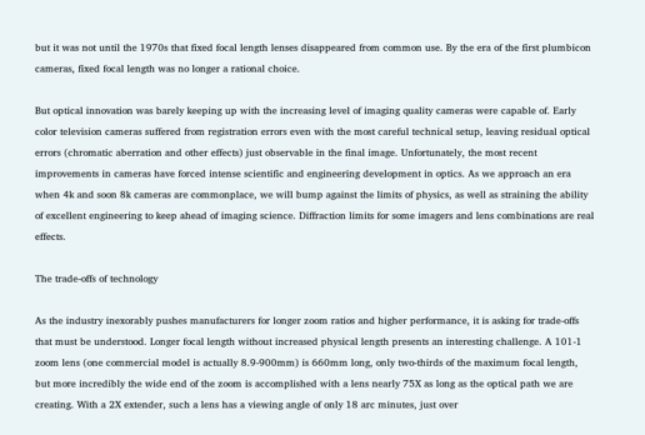but it was not until the 1970s that fixed focal length lenses disappeared from common use. By the era of the first plumbicon cameras, fixed focal length was no longer a rational choice.

But optical innovation was barely keeping up with the increasing level of imaging quality cameras were capable of. Early color television cameras suffered from registration errors even with the most careful technical setup, leaving residual optical errors (chromatic aberration and other effects) just observable in the final image. Unfortunately, the most recent improvements in cameras have forced intense scientific and engineering development in optics. As we approach an era when 4k and soon 8k cameras are commonplace, we will bump against the limits of physics, as well as straining the ability of excellent engineering to keep ahead of imaging science. Diffraction limits for some imagers and lens combinations are real effects.

The trade-offs of technology

As the industry inexorably pushes manufacturers for longer zoom ratios and higher performance, it is asking for trade-offs that must be understood. Longer focal length without increased physical length presents an interesting challenge. A 101-1 zoom lens (one commercial model is actually 8.9-900mm) is 660mm long, only two-thirds of the maximum focal length, but more incredibly the wide end of the zoom is accomplished with a lens nearly 75X as long as the optical path we are creating. With a 2X extender, such a lens has a viewing angle of only 18 arc minutes, just over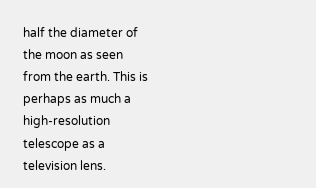half the diameter of the moon as seen from the earth. This is perhaps as much a high-resolution telescope as a television lens.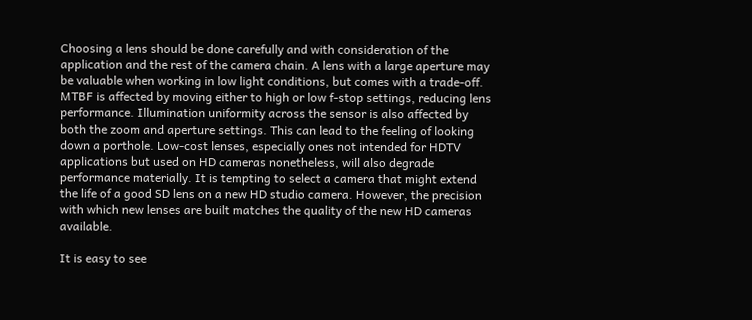Choosing a lens should be done carefully and with consideration of the application and the rest of the camera chain. A lens with a large aperture may be valuable when working in low light conditions, but comes with a trade-off. MTBF is affected by moving either to high or low f-stop settings, reducing lens performance. Illumination uniformity across the sensor is also affected by both the zoom and aperture settings. This can lead to the feeling of looking down a porthole. Low-cost lenses, especially ones not intended for HDTV applications but used on HD cameras nonetheless, will also degrade performance materially. It is tempting to select a camera that might extend the life of a good SD lens on a new HD studio camera. However, the precision with which new lenses are built matches the quality of the new HD cameras available.

It is easy to see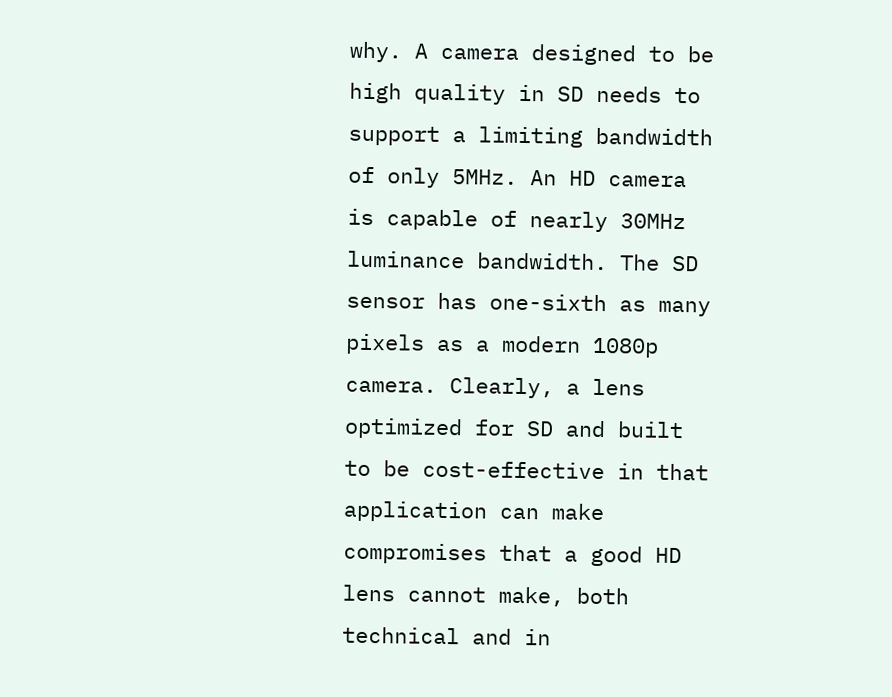why. A camera designed to be high quality in SD needs to support a limiting bandwidth of only 5MHz. An HD camera is capable of nearly 30MHz luminance bandwidth. The SD sensor has one-sixth as many pixels as a modern 1080p camera. Clearly, a lens optimized for SD and built to be cost-effective in that application can make compromises that a good HD lens cannot make, both technical and in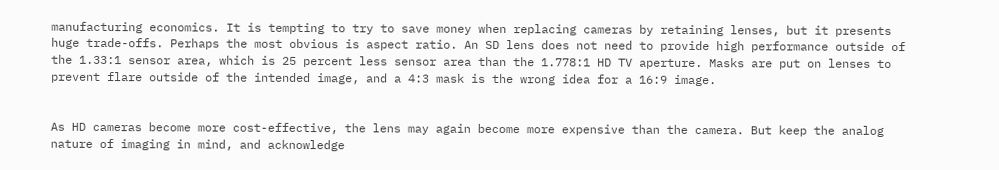manufacturing economics. It is tempting to try to save money when replacing cameras by retaining lenses, but it presents huge trade-offs. Perhaps the most obvious is aspect ratio. An SD lens does not need to provide high performance outside of the 1.33:1 sensor area, which is 25 percent less sensor area than the 1.778:1 HD TV aperture. Masks are put on lenses to prevent flare outside of the intended image, and a 4:3 mask is the wrong idea for a 16:9 image.


As HD cameras become more cost-effective, the lens may again become more expensive than the camera. But keep the analog nature of imaging in mind, and acknowledge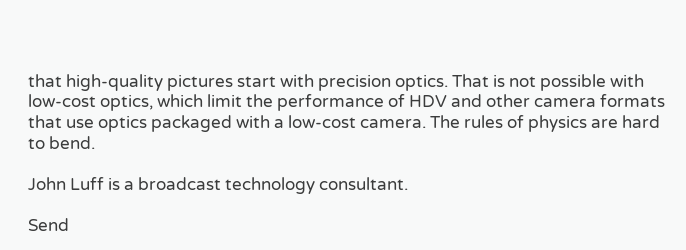that high-quality pictures start with precision optics. That is not possible with low-cost optics, which limit the performance of HDV and other camera formats that use optics packaged with a low-cost camera. The rules of physics are hard to bend.

John Luff is a broadcast technology consultant.

Send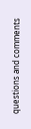questions and comments